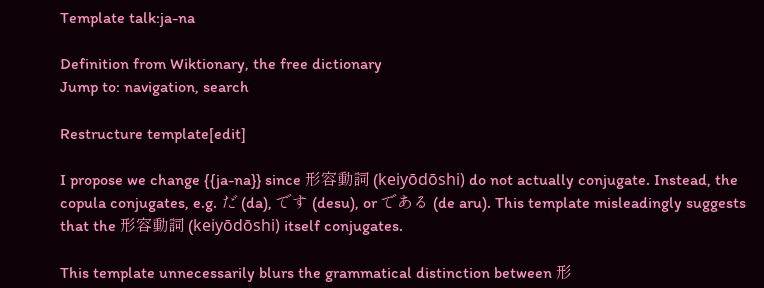Template talk:ja-na

Definition from Wiktionary, the free dictionary
Jump to: navigation, search

Restructure template[edit]

I propose we change {{ja-na}} since 形容動詞 (keiyōdōshi) do not actually conjugate. Instead, the copula conjugates, e.g. だ (da), です (desu), or である (de aru). This template misleadingly suggests that the 形容動詞 (keiyōdōshi) itself conjugates.

This template unnecessarily blurs the grammatical distinction between 形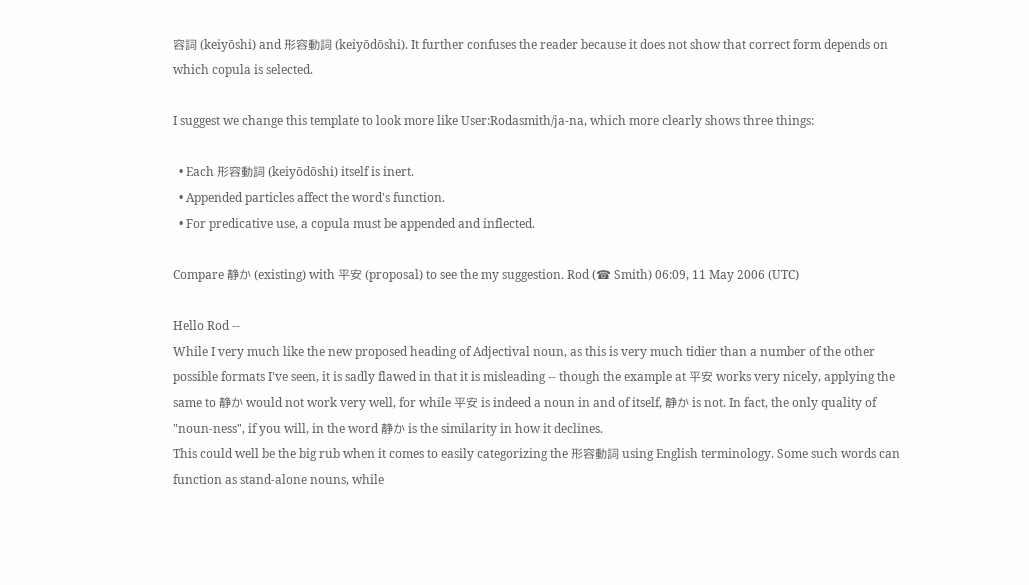容詞 (keiyōshi) and 形容動詞 (keiyōdōshi). It further confuses the reader because it does not show that correct form depends on which copula is selected.

I suggest we change this template to look more like User:Rodasmith/ja-na, which more clearly shows three things:

  • Each 形容動詞 (keiyōdōshi) itself is inert.
  • Appended particles affect the word's function.
  • For predicative use, a copula must be appended and inflected.

Compare 静か (existing) with 平安 (proposal) to see the my suggestion. Rod (☎ Smith) 06:09, 11 May 2006 (UTC)

Hello Rod --
While I very much like the new proposed heading of Adjectival noun, as this is very much tidier than a number of the other possible formats I've seen, it is sadly flawed in that it is misleading -- though the example at 平安 works very nicely, applying the same to 静か would not work very well, for while 平安 is indeed a noun in and of itself, 静か is not. In fact, the only quality of "noun-ness", if you will, in the word 静か is the similarity in how it declines.
This could well be the big rub when it comes to easily categorizing the 形容動詞 using English terminology. Some such words can function as stand-alone nouns, while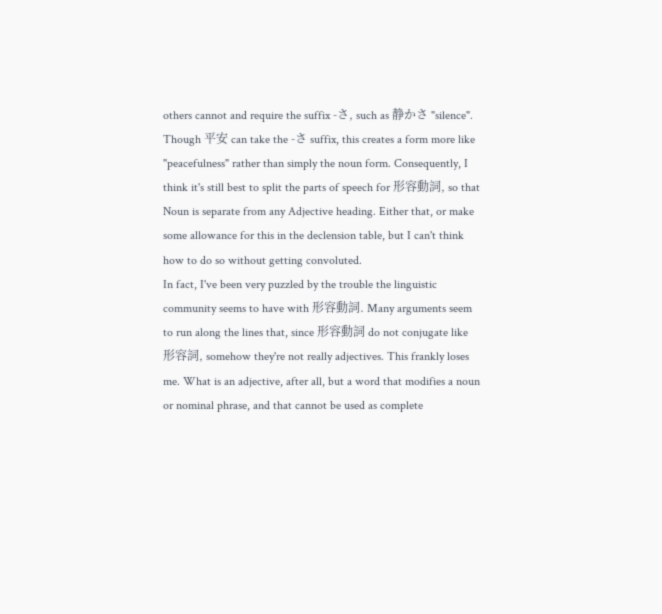others cannot and require the suffix -さ, such as 静かさ "silence". Though 平安 can take the -さ suffix, this creates a form more like "peacefulness" rather than simply the noun form. Consequently, I think it's still best to split the parts of speech for 形容動詞, so that Noun is separate from any Adjective heading. Either that, or make some allowance for this in the declension table, but I can't think how to do so without getting convoluted.
In fact, I've been very puzzled by the trouble the linguistic community seems to have with 形容動詞. Many arguments seem to run along the lines that, since 形容動詞 do not conjugate like 形容詞, somehow they're not really adjectives. This frankly loses me. What is an adjective, after all, but a word that modifies a noun or nominal phrase, and that cannot be used as complete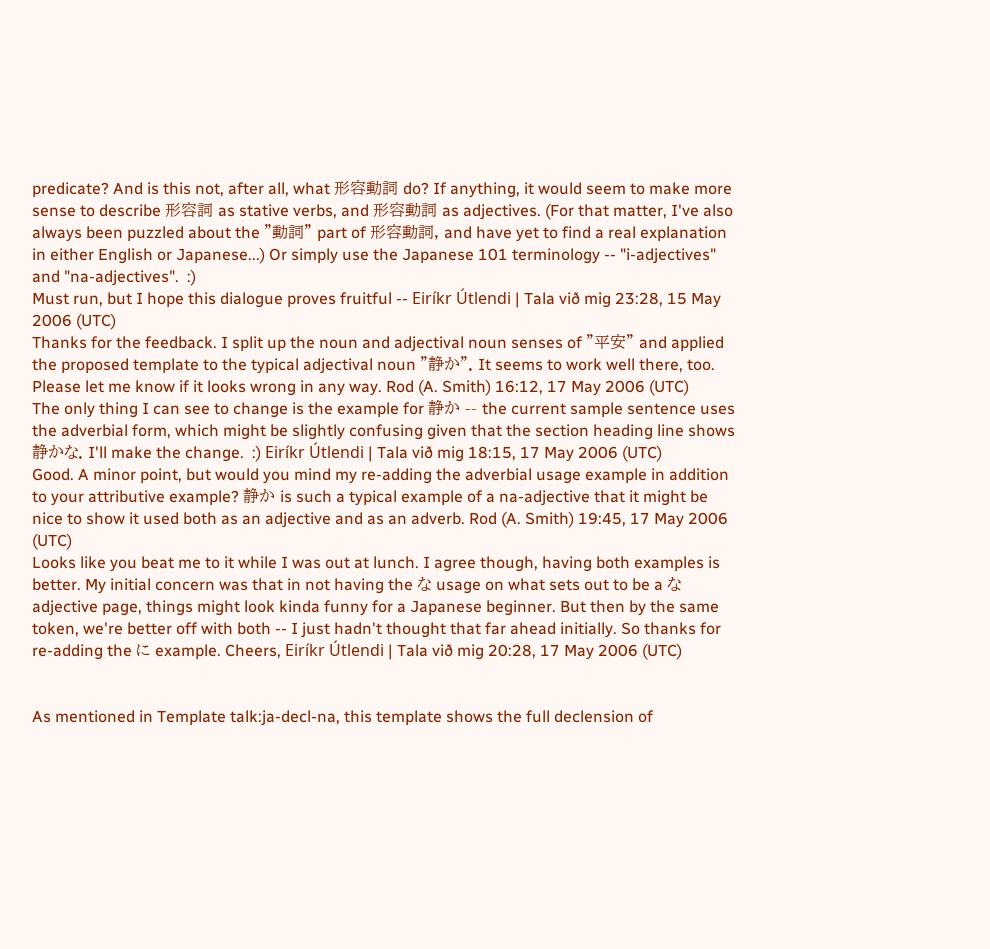predicate? And is this not, after all, what 形容動詞 do? If anything, it would seem to make more sense to describe 形容詞 as stative verbs, and 形容動詞 as adjectives. (For that matter, I've also always been puzzled about the "動詞" part of 形容動詞, and have yet to find a real explanation in either English or Japanese...) Or simply use the Japanese 101 terminology -- "i-adjectives" and "na-adjectives".  :)
Must run, but I hope this dialogue proves fruitful -- Eiríkr Útlendi | Tala við mig 23:28, 15 May 2006 (UTC)
Thanks for the feedback. I split up the noun and adjectival noun senses of "平安" and applied the proposed template to the typical adjectival noun "静か". It seems to work well there, too. Please let me know if it looks wrong in any way. Rod (A. Smith) 16:12, 17 May 2006 (UTC)
The only thing I can see to change is the example for 静か -- the current sample sentence uses the adverbial form, which might be slightly confusing given that the section heading line shows 静かな. I'll make the change.  :) Eiríkr Útlendi | Tala við mig 18:15, 17 May 2006 (UTC)
Good. A minor point, but would you mind my re-adding the adverbial usage example in addition to your attributive example? 静か is such a typical example of a na-adjective that it might be nice to show it used both as an adjective and as an adverb. Rod (A. Smith) 19:45, 17 May 2006 (UTC)
Looks like you beat me to it while I was out at lunch. I agree though, having both examples is better. My initial concern was that in not having the な usage on what sets out to be a な adjective page, things might look kinda funny for a Japanese beginner. But then by the same token, we're better off with both -- I just hadn't thought that far ahead initially. So thanks for re-adding the に example. Cheers, Eiríkr Útlendi | Tala við mig 20:28, 17 May 2006 (UTC)


As mentioned in Template talk:ja-decl-na, this template shows the full declension of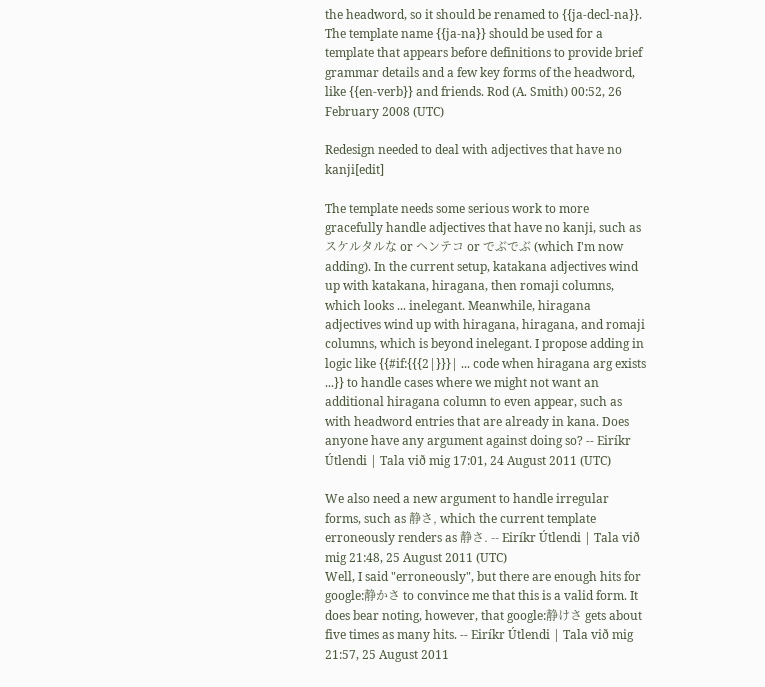the headword, so it should be renamed to {{ja-decl-na}}. The template name {{ja-na}} should be used for a template that appears before definitions to provide brief grammar details and a few key forms of the headword, like {{en-verb}} and friends. Rod (A. Smith) 00:52, 26 February 2008 (UTC)

Redesign needed to deal with adjectives that have no kanji[edit]

The template needs some serious work to more gracefully handle adjectives that have no kanji, such as スケルタルな or ヘンテコ or でぶでぶ (which I'm now adding). In the current setup, katakana adjectives wind up with katakana, hiragana, then romaji columns, which looks ... inelegant. Meanwhile, hiragana adjectives wind up with hiragana, hiragana, and romaji columns, which is beyond inelegant. I propose adding in logic like {{#if:{{{2|}}}| ... code when hiragana arg exists ...}} to handle cases where we might not want an additional hiragana column to even appear, such as with headword entries that are already in kana. Does anyone have any argument against doing so? -- Eiríkr Útlendi | Tala við mig 17:01, 24 August 2011 (UTC)

We also need a new argument to handle irregular forms, such as 静さ, which the current template erroneously renders as 静さ. -- Eiríkr Útlendi | Tala við mig 21:48, 25 August 2011 (UTC)
Well, I said "erroneously", but there are enough hits for google:静かさ to convince me that this is a valid form. It does bear noting, however, that google:静けさ gets about five times as many hits. -- Eiríkr Útlendi | Tala við mig 21:57, 25 August 2011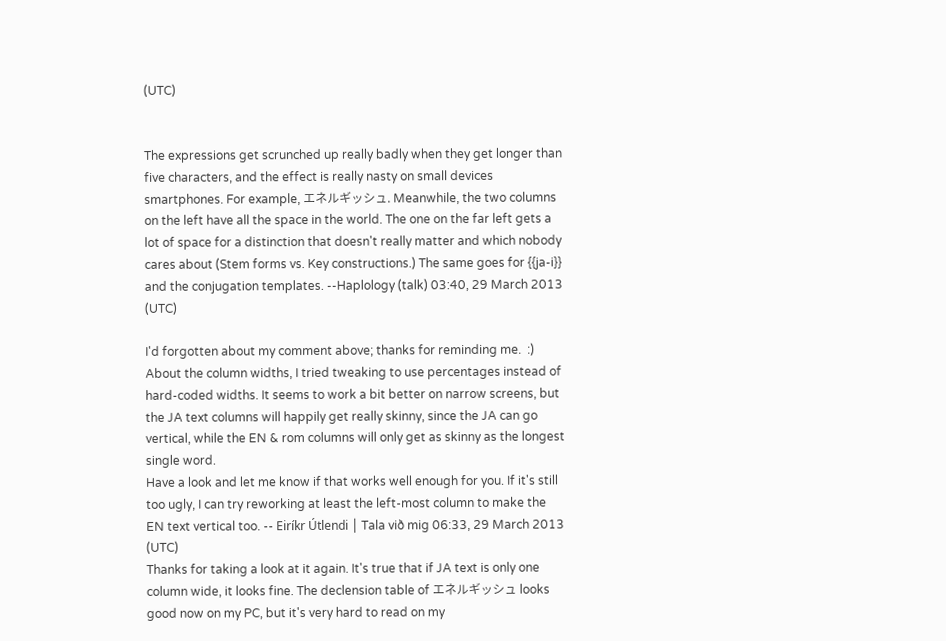(UTC)


The expressions get scrunched up really badly when they get longer than five characters, and the effect is really nasty on small devices smartphones. For example, エネルギッシュ. Meanwhile, the two columns on the left have all the space in the world. The one on the far left gets a lot of space for a distinction that doesn't really matter and which nobody cares about (Stem forms vs. Key constructions.) The same goes for {{ja-i}} and the conjugation templates. --Haplology (talk) 03:40, 29 March 2013 (UTC)

I'd forgotten about my comment above; thanks for reminding me.  :)
About the column widths, I tried tweaking to use percentages instead of hard-coded widths. It seems to work a bit better on narrow screens, but the JA text columns will happily get really skinny, since the JA can go vertical, while the EN & rom columns will only get as skinny as the longest single word.
Have a look and let me know if that works well enough for you. If it's still too ugly, I can try reworking at least the left-most column to make the EN text vertical too. -- Eiríkr Útlendi │ Tala við mig 06:33, 29 March 2013 (UTC)
Thanks for taking a look at it again. It's true that if JA text is only one column wide, it looks fine. The declension table of エネルギッシュ looks good now on my PC, but it's very hard to read on my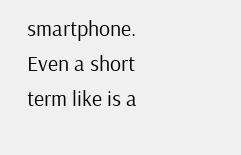smartphone. Even a short term like is a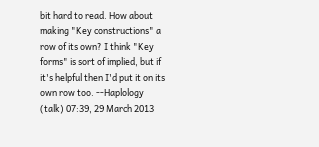bit hard to read. How about making "Key constructions" a row of its own? I think "Key forms" is sort of implied, but if it's helpful then I'd put it on its own row too. --Haplology (talk) 07:39, 29 March 2013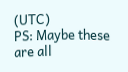(UTC)
PS: Maybe these are all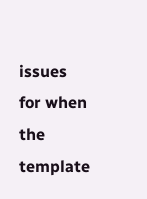issues for when the template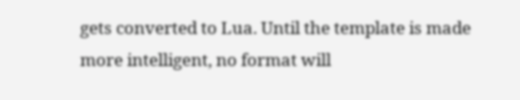gets converted to Lua. Until the template is made more intelligent, no format will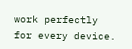work perfectly for every device.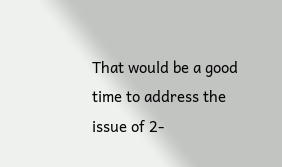That would be a good time to address the issue of 2-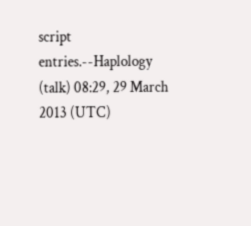script entries.--Haplology (talk) 08:29, 29 March 2013 (UTC)